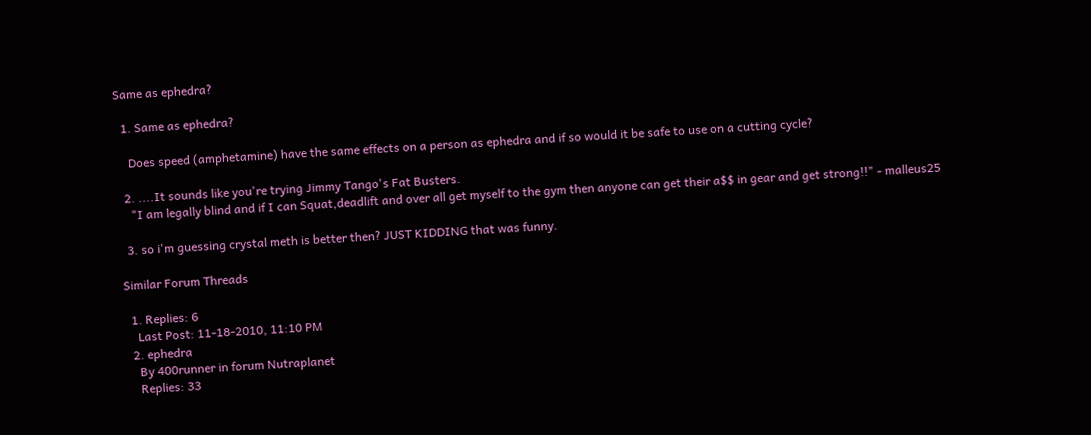Same as ephedra?

  1. Same as ephedra?

    Does speed (amphetamine) have the same effects on a person as ephedra and if so would it be safe to use on a cutting cycle?

  2. ....It sounds like you're trying Jimmy Tango's Fat Busters.
    "I am legally blind and if I can Squat,deadlift and over all get myself to the gym then anyone can get their a$$ in gear and get strong!!" - malleus25

  3. so i'm guessing crystal meth is better then? JUST KIDDING that was funny.

Similar Forum Threads

  1. Replies: 6
    Last Post: 11-18-2010, 11:10 PM
  2. ephedra
    By 400runner in forum Nutraplanet
    Replies: 33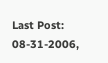Last Post: 08-31-2006,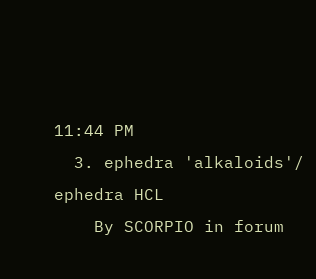11:44 PM
  3. ephedra 'alkaloids'/ ephedra HCL
    By SCORPIO in forum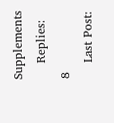Supplements
    Replies: 8
    Last Post: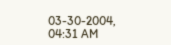03-30-2004, 04:31 AM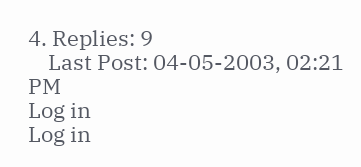4. Replies: 9
    Last Post: 04-05-2003, 02:21 PM
Log in
Log in